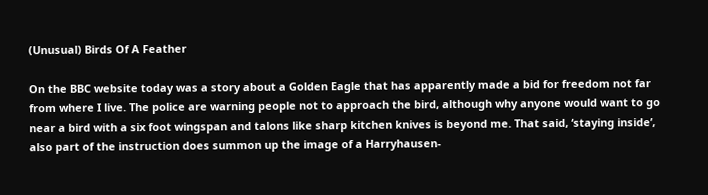(Unusual) Birds Of A Feather

On the BBC website today was a story about a Golden Eagle that has apparently made a bid for freedom not far from where I live. The police are warning people not to approach the bird, although why anyone would want to go near a bird with a six foot wingspan and talons like sharp kitchen knives is beyond me. That said, ‘staying inside’, also part of the instruction does summon up the image of a Harryhausen-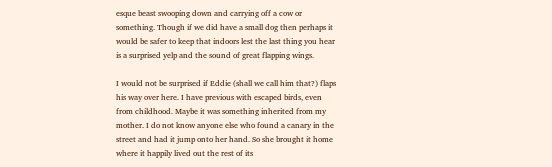esque beast swooping down and carrying off a cow or something. Though if we did have a small dog then perhaps it would be safer to keep that indoors lest the last thing you hear is a surprised yelp and the sound of great flapping wings.

I would not be surprised if Eddie (shall we call him that?) flaps his way over here. I have previous with escaped birds, even from childhood. Maybe it was something inherited from my mother. I do not know anyone else who found a canary in the street and had it jump onto her hand. So she brought it home where it happily lived out the rest of its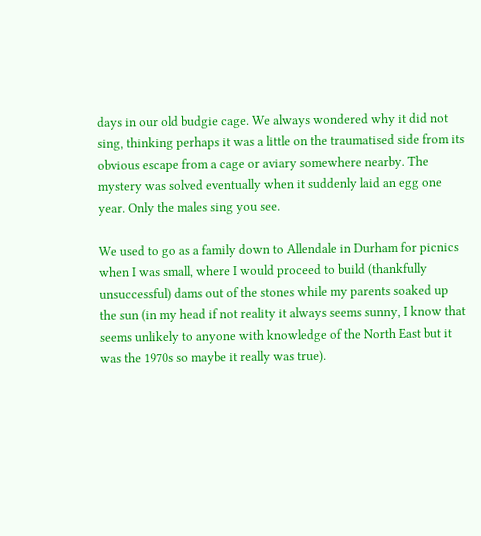days in our old budgie cage. We always wondered why it did not sing, thinking perhaps it was a little on the traumatised side from its obvious escape from a cage or aviary somewhere nearby. The mystery was solved eventually when it suddenly laid an egg one year. Only the males sing you see.

We used to go as a family down to Allendale in Durham for picnics when I was small, where I would proceed to build (thankfully unsuccessful) dams out of the stones while my parents soaked up the sun (in my head if not reality it always seems sunny, I know that seems unlikely to anyone with knowledge of the North East but it was the 1970s so maybe it really was true).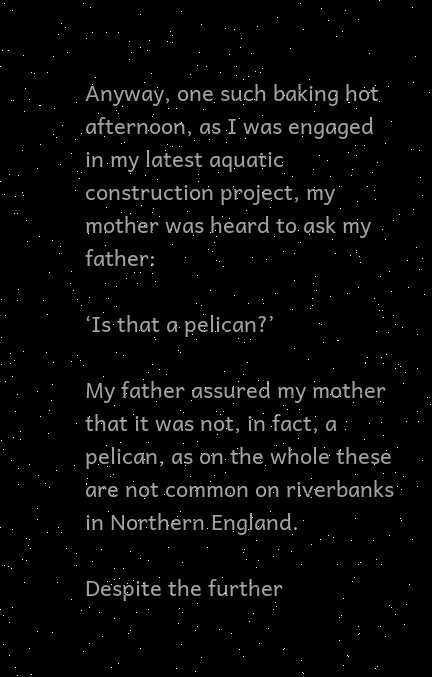Anyway, one such baking hot afternoon, as I was engaged in my latest aquatic construction project, my mother was heard to ask my father:

‘Is that a pelican?’

My father assured my mother that it was not, in fact, a pelican, as on the whole these are not common on riverbanks in Northern England.

Despite the further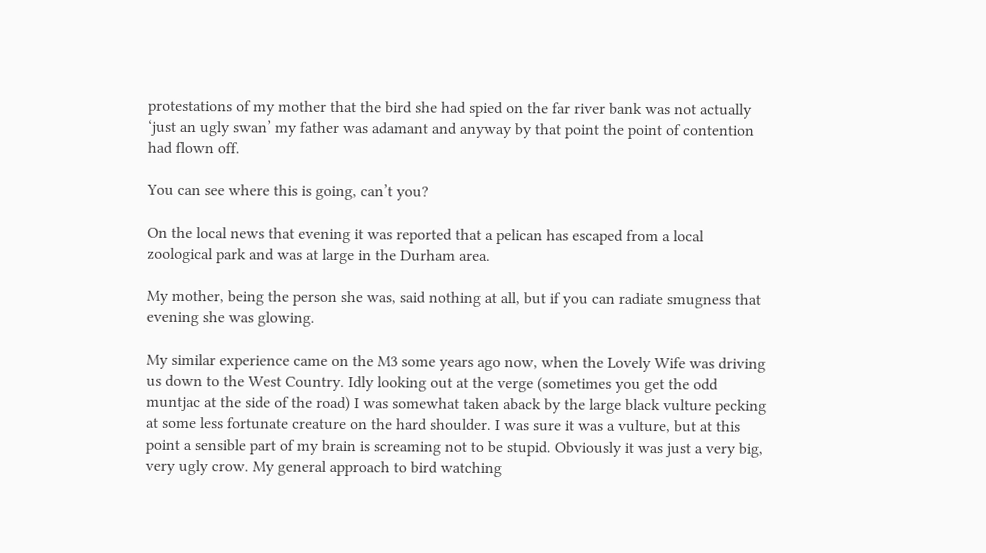protestations of my mother that the bird she had spied on the far river bank was not actually ‘just an ugly swan’ my father was adamant and anyway by that point the point of contention had flown off.

You can see where this is going, can’t you?

On the local news that evening it was reported that a pelican has escaped from a local zoological park and was at large in the Durham area.

My mother, being the person she was, said nothing at all, but if you can radiate smugness that evening she was glowing.

My similar experience came on the M3 some years ago now, when the Lovely Wife was driving us down to the West Country. Idly looking out at the verge (sometimes you get the odd muntjac at the side of the road) I was somewhat taken aback by the large black vulture pecking at some less fortunate creature on the hard shoulder. I was sure it was a vulture, but at this point a sensible part of my brain is screaming not to be stupid. Obviously it was just a very big, very ugly crow. My general approach to bird watching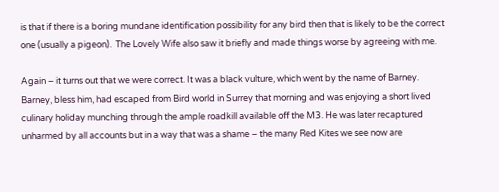is that if there is a boring mundane identification possibility for any bird then that is likely to be the correct one (usually a pigeon).  The Lovely Wife also saw it briefly and made things worse by agreeing with me.

Again – it turns out that we were correct. It was a black vulture, which went by the name of Barney. Barney, bless him, had escaped from Bird world in Surrey that morning and was enjoying a short lived culinary holiday munching through the ample roadkill available off the M3. He was later recaptured unharmed by all accounts but in a way that was a shame – the many Red Kites we see now are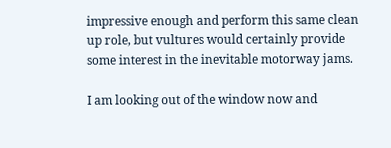impressive enough and perform this same clean up role, but vultures would certainly provide some interest in the inevitable motorway jams.

I am looking out of the window now and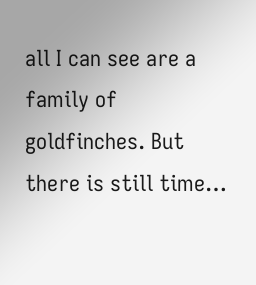all I can see are a family of goldfinches. But there is still time…